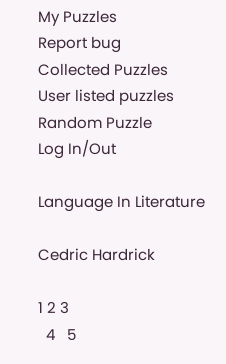My Puzzles
Report bug
Collected Puzzles
User listed puzzles
Random Puzzle
Log In/Out

Language In Literature

Cedric Hardrick

1 2 3
  4   5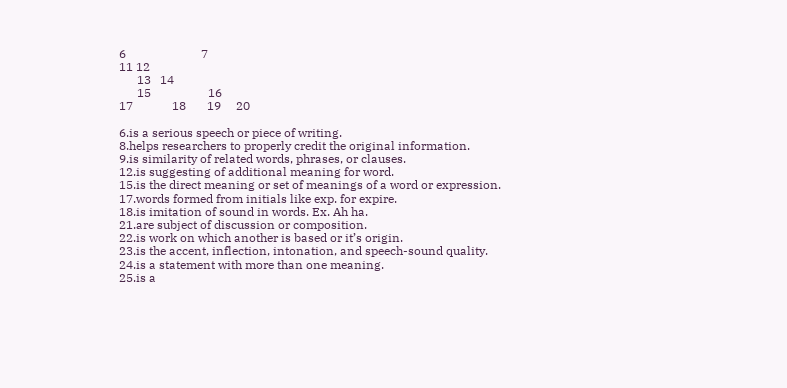6                         7
11 12
      13   14
      15                   16
17             18       19     20

6.is a serious speech or piece of writing.
8.helps researchers to properly credit the original information.
9.is similarity of related words, phrases, or clauses.
12.is suggesting of additional meaning for word.
15.is the direct meaning or set of meanings of a word or expression.
17.words formed from initials like exp. for expire.
18.is imitation of sound in words. Ex. Ah ha.
21.are subject of discussion or composition.
22.is work on which another is based or it’s origin.
23.is the accent, inflection, intonation, and speech-sound quality.
24.is a statement with more than one meaning.
25.is a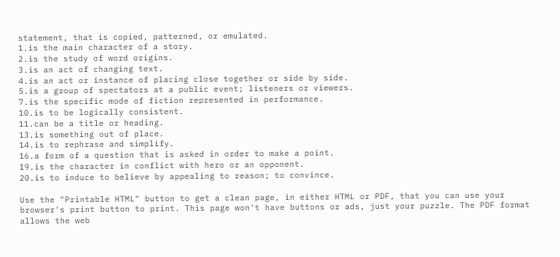statement, that is copied, patterned, or emulated.
1.is the main character of a story.
2.is the study of word origins.
3.is an act of changing text.
4.is an act or instance of placing close together or side by side.
5.is a group of spectators at a public event; listeners or viewers.
7.is the specific mode of fiction represented in performance.
10.is to be logically consistent.
11.can be a title or heading.
13.is something out of place.
14.is to rephrase and simplify.
16.a form of a question that is asked in order to make a point.
19.is the character in conflict with hero or an opponent.
20.is to induce to believe by appealing to reason; to convince.

Use the "Printable HTML" button to get a clean page, in either HTML or PDF, that you can use your browser's print button to print. This page won't have buttons or ads, just your puzzle. The PDF format allows the web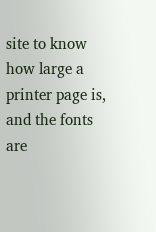site to know how large a printer page is, and the fonts are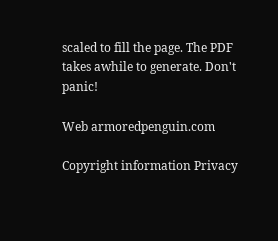scaled to fill the page. The PDF takes awhile to generate. Don't panic!

Web armoredpenguin.com

Copyright information Privacy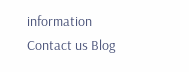information Contact us Blog